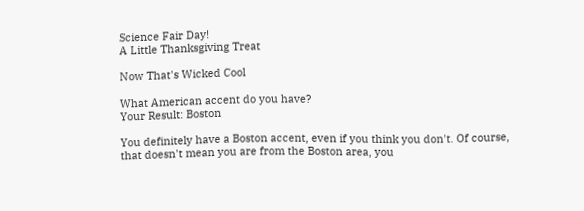Science Fair Day!
A Little Thanksgiving Treat

Now That's Wicked Cool

What American accent do you have?
Your Result: Boston

You definitely have a Boston accent, even if you think you don't. Of course, that doesn't mean you are from the Boston area, you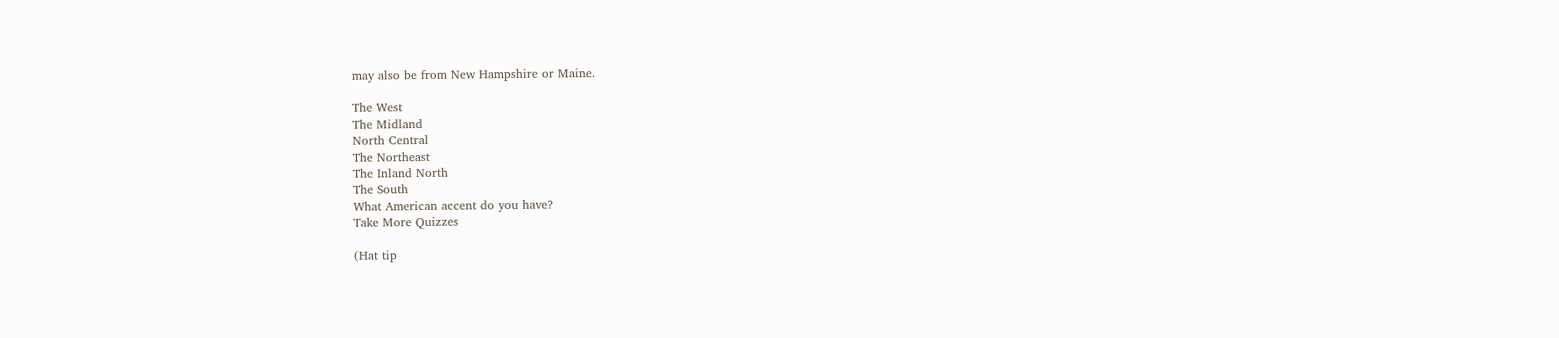may also be from New Hampshire or Maine.

The West
The Midland
North Central
The Northeast
The Inland North
The South
What American accent do you have?
Take More Quizzes

(Hat tip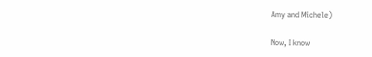Amy and Michele)

Now, I know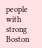people with strong Boston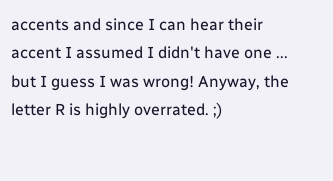accents and since I can hear their accent I assumed I didn't have one ... but I guess I was wrong! Anyway, the letter R is highly overrated. ;)